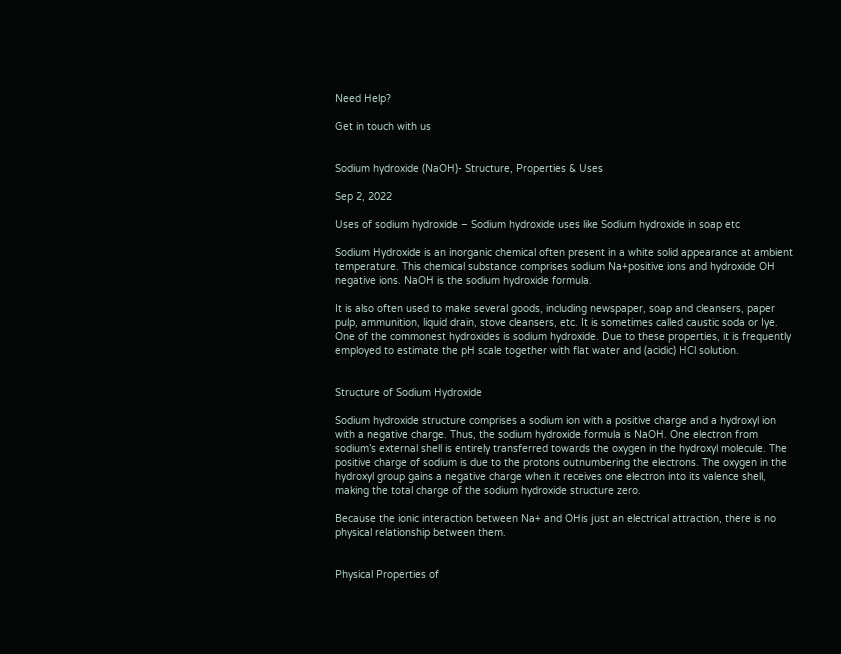Need Help?

Get in touch with us


Sodium hydroxide (NaOH)- Structure, Properties & Uses

Sep 2, 2022

Uses of sodium hydroxide – Sodium hydroxide uses like Sodium hydroxide in soap etc

Sodium Hydroxide is an inorganic chemical often present in a white solid appearance at ambient temperature. This chemical substance comprises sodium Na+positive ions and hydroxide OH negative ions. NaOH is the sodium hydroxide formula.

It is also often used to make several goods, including newspaper, soap and cleansers, paper pulp, ammunition, liquid drain, stove cleansers, etc. It is sometimes called caustic soda or Iye. One of the commonest hydroxides is sodium hydroxide. Due to these properties, it is frequently employed to estimate the pH scale together with flat water and (acidic) HCl solution.


Structure of Sodium Hydroxide

Sodium hydroxide structure comprises a sodium ion with a positive charge and a hydroxyl ion with a negative charge. Thus, the sodium hydroxide formula is NaOH. One electron from sodium’s external shell is entirely transferred towards the oxygen in the hydroxyl molecule. The positive charge of sodium is due to the protons outnumbering the electrons. The oxygen in the hydroxyl group gains a negative charge when it receives one electron into its valence shell, making the total charge of the sodium hydroxide structure zero.

Because the ionic interaction between Na+ and OHis just an electrical attraction, there is no physical relationship between them.


Physical Properties of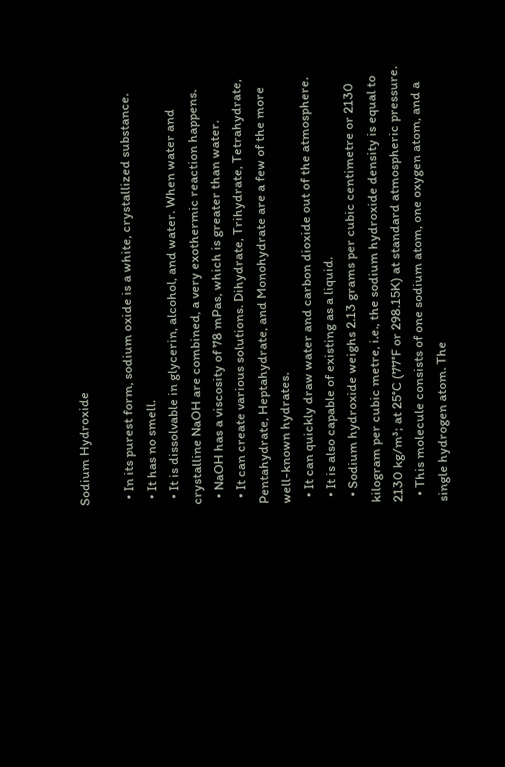Sodium Hydroxide

  • In its purest form, sodium oxide is a white, crystallized substance.
  • It has no smell.
  • It is dissolvable in glycerin, alcohol, and water. When water and crystalline NaOH are combined, a very exothermic reaction happens.
  • NaOH has a viscosity of 78 mPas, which is greater than water.
  • It can create various solutions. Dihydrate, Trihydrate, Tetrahydrate, Pentahydrate, Heptahydrate, and Monohydrate are a few of the more well-known hydrates.
  • It can quickly draw water and carbon dioxide out of the atmosphere.
  • It is also capable of existing as a liquid.
  • Sodium hydroxide weighs 2.13 grams per cubic centimetre or 2130 kilogram per cubic metre, i.e., the sodium hydroxide density is equal to 2130 kg/m³; at 25°C (77°F or 298.15K) at standard atmospheric pressure.
  • This molecule consists of one sodium atom, one oxygen atom, and a single hydrogen atom. The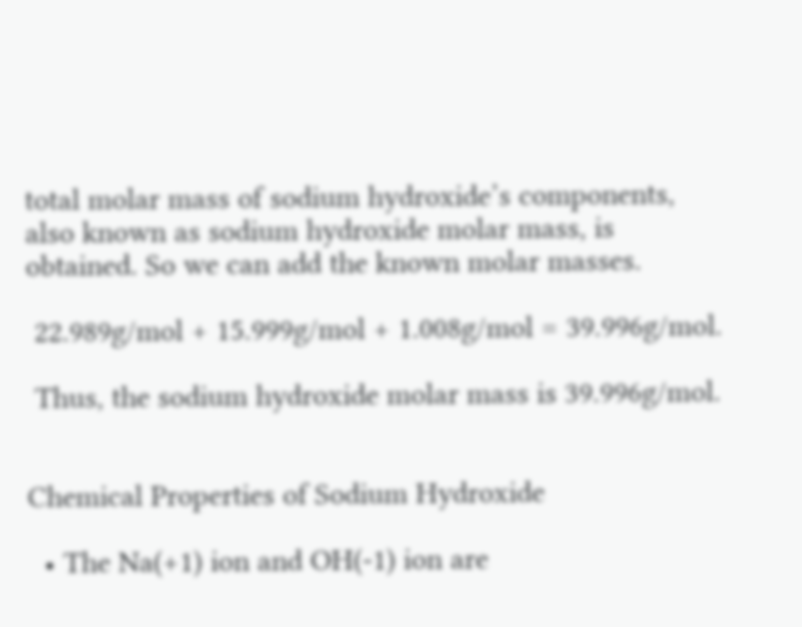total molar mass of sodium hydroxide’s components, also known as sodium hydroxide molar mass, is obtained. So we can add the known molar masses.

 22.989g/mol + 15.999g/mol + 1.008g/mol = 39.996g/mol.

 Thus, the sodium hydroxide molar mass is 39.996g/mol.


Chemical Properties of Sodium Hydroxide

  • The Na(+1) ion and OH(-1) ion are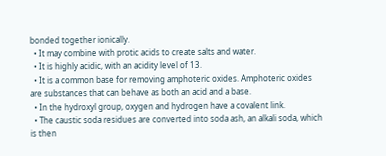bonded together ionically.
  • It may combine with protic acids to create salts and water.
  • It is highly acidic, with an acidity level of 13.
  • It is a common base for removing amphoteric oxides. Amphoteric oxides are substances that can behave as both an acid and a base.
  • In the hydroxyl group, oxygen and hydrogen have a covalent link.
  • The caustic soda residues are converted into soda ash, an alkali soda, which is then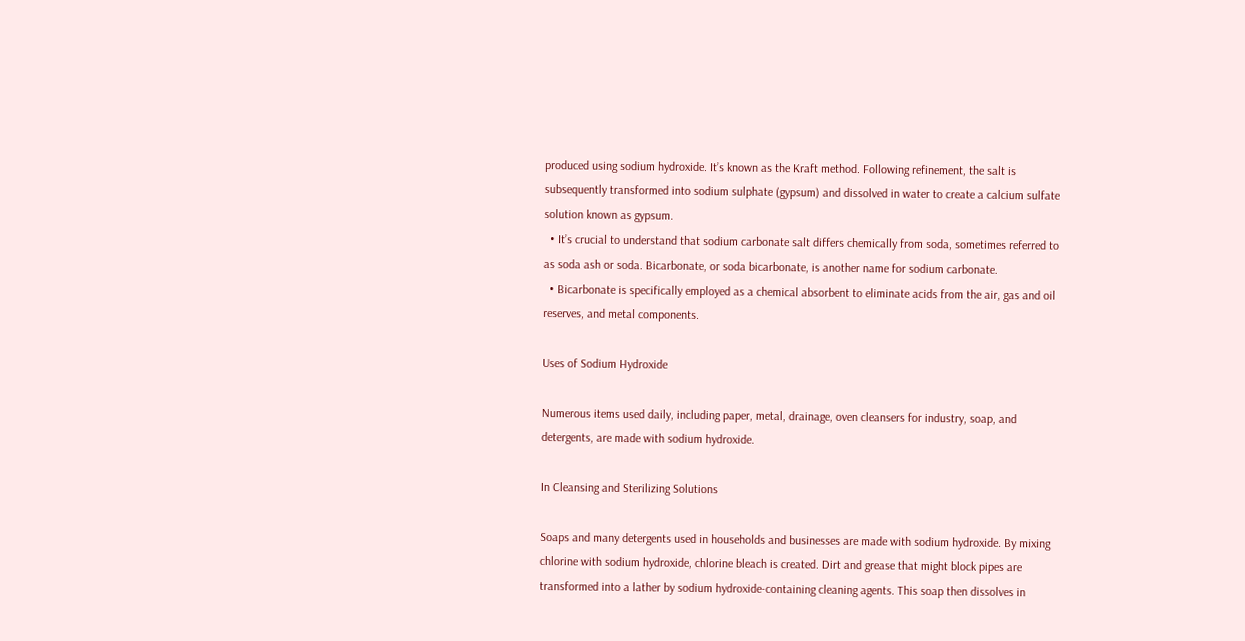produced using sodium hydroxide. It’s known as the Kraft method. Following refinement, the salt is subsequently transformed into sodium sulphate (gypsum) and dissolved in water to create a calcium sulfate solution known as gypsum.
  • It’s crucial to understand that sodium carbonate salt differs chemically from soda, sometimes referred to as soda ash or soda. Bicarbonate, or soda bicarbonate, is another name for sodium carbonate.
  • Bicarbonate is specifically employed as a chemical absorbent to eliminate acids from the air, gas and oil reserves, and metal components.

Uses of Sodium Hydroxide

Numerous items used daily, including paper, metal, drainage, oven cleansers for industry, soap, and detergents, are made with sodium hydroxide.

In Cleansing and Sterilizing Solutions

Soaps and many detergents used in households and businesses are made with sodium hydroxide. By mixing chlorine with sodium hydroxide, chlorine bleach is created. Dirt and grease that might block pipes are transformed into a lather by sodium hydroxide-containing cleaning agents. This soap then dissolves in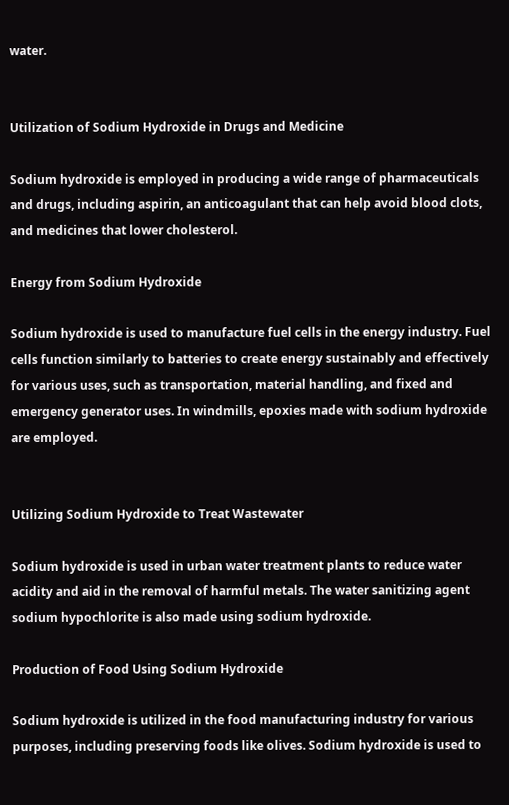water.


Utilization of Sodium Hydroxide in Drugs and Medicine

Sodium hydroxide is employed in producing a wide range of pharmaceuticals and drugs, including aspirin, an anticoagulant that can help avoid blood clots, and medicines that lower cholesterol.

Energy from Sodium Hydroxide

Sodium hydroxide is used to manufacture fuel cells in the energy industry. Fuel cells function similarly to batteries to create energy sustainably and effectively for various uses, such as transportation, material handling, and fixed and emergency generator uses. In windmills, epoxies made with sodium hydroxide are employed.


Utilizing Sodium Hydroxide to Treat Wastewater

Sodium hydroxide is used in urban water treatment plants to reduce water acidity and aid in the removal of harmful metals. The water sanitizing agent sodium hypochlorite is also made using sodium hydroxide.

Production of Food Using Sodium Hydroxide

Sodium hydroxide is utilized in the food manufacturing industry for various purposes, including preserving foods like olives. Sodium hydroxide is used to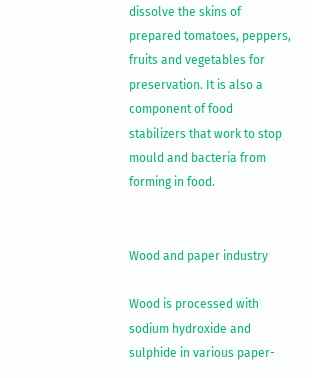dissolve the skins of prepared tomatoes, peppers, fruits and vegetables for preservation. It is also a component of food stabilizers that work to stop mould and bacteria from forming in food.


Wood and paper industry

Wood is processed with sodium hydroxide and sulphide in various paper-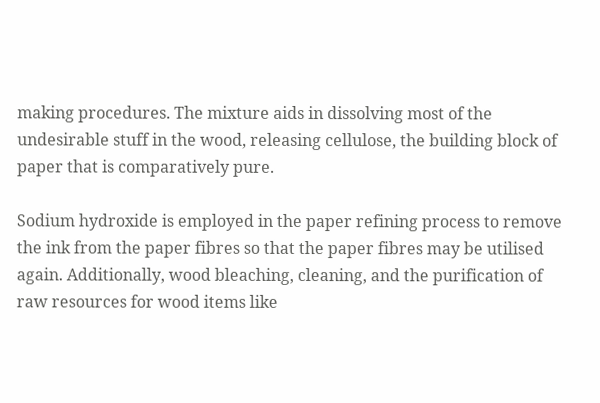making procedures. The mixture aids in dissolving most of the undesirable stuff in the wood, releasing cellulose, the building block of paper that is comparatively pure.

Sodium hydroxide is employed in the paper refining process to remove the ink from the paper fibres so that the paper fibres may be utilised again. Additionally, wood bleaching, cleaning, and the purification of raw resources for wood items like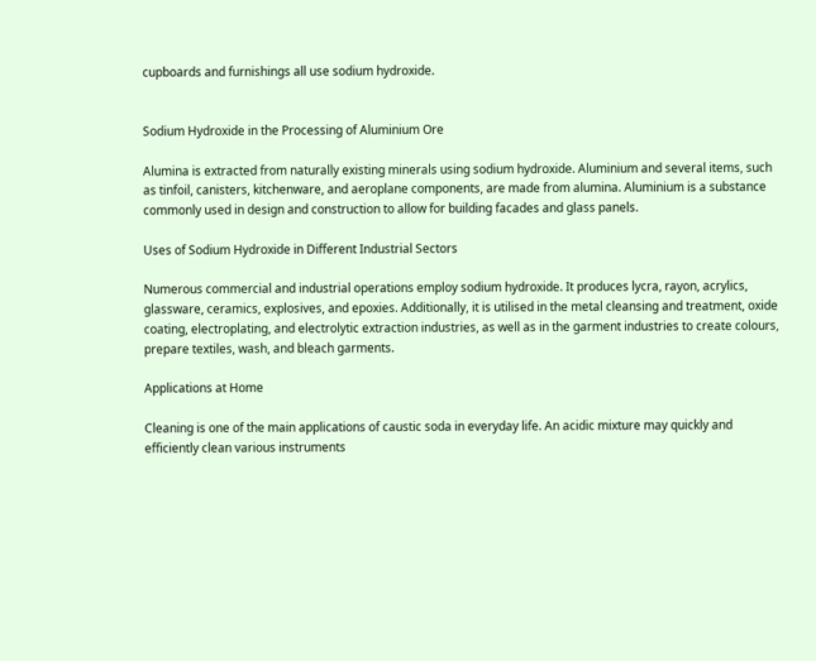cupboards and furnishings all use sodium hydroxide.


Sodium Hydroxide in the Processing of Aluminium Ore

Alumina is extracted from naturally existing minerals using sodium hydroxide. Aluminium and several items, such as tinfoil, canisters, kitchenware, and aeroplane components, are made from alumina. Aluminium is a substance commonly used in design and construction to allow for building facades and glass panels.

Uses of Sodium Hydroxide in Different Industrial Sectors

Numerous commercial and industrial operations employ sodium hydroxide. It produces lycra, rayon, acrylics, glassware, ceramics, explosives, and epoxies. Additionally, it is utilised in the metal cleansing and treatment, oxide coating, electroplating, and electrolytic extraction industries, as well as in the garment industries to create colours, prepare textiles, wash, and bleach garments.

Applications at Home

Cleaning is one of the main applications of caustic soda in everyday life. An acidic mixture may quickly and efficiently clean various instruments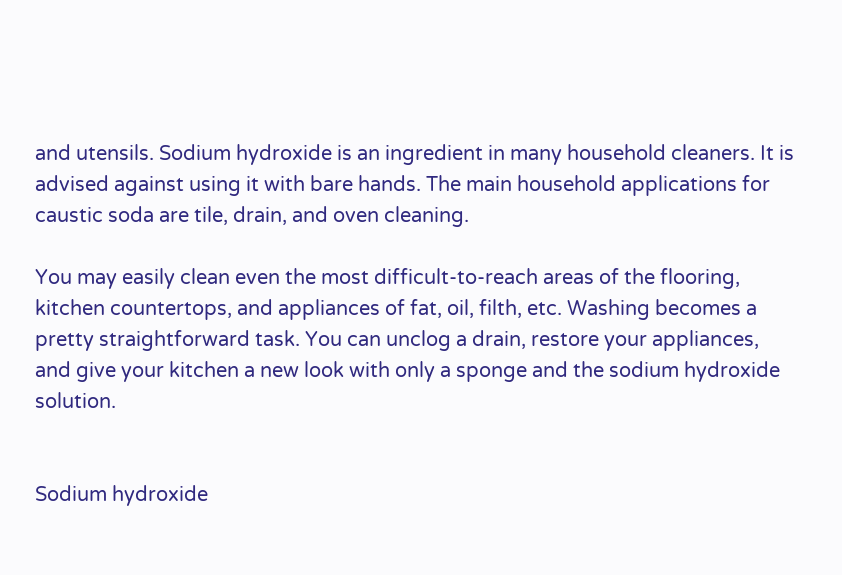and utensils. Sodium hydroxide is an ingredient in many household cleaners. It is advised against using it with bare hands. The main household applications for caustic soda are tile, drain, and oven cleaning.

You may easily clean even the most difficult-to-reach areas of the flooring, kitchen countertops, and appliances of fat, oil, filth, etc. Washing becomes a pretty straightforward task. You can unclog a drain, restore your appliances, and give your kitchen a new look with only a sponge and the sodium hydroxide solution.


Sodium hydroxide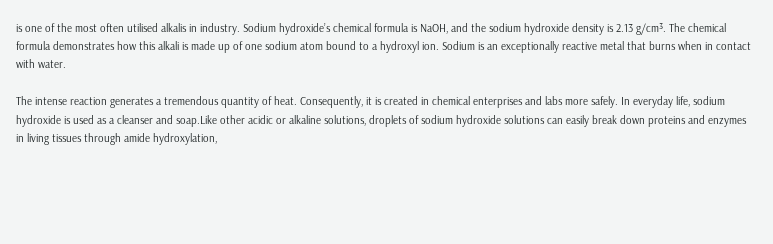is one of the most often utilised alkalis in industry. Sodium hydroxide’s chemical formula is NaOH, and the sodium hydroxide density is 2.13 g/cm³. The chemical formula demonstrates how this alkali is made up of one sodium atom bound to a hydroxyl ion. Sodium is an exceptionally reactive metal that burns when in contact with water.

The intense reaction generates a tremendous quantity of heat. Consequently, it is created in chemical enterprises and labs more safely. In everyday life, sodium hydroxide is used as a cleanser and soap.Like other acidic or alkaline solutions, droplets of sodium hydroxide solutions can easily break down proteins and enzymes in living tissues through amide hydroxylation,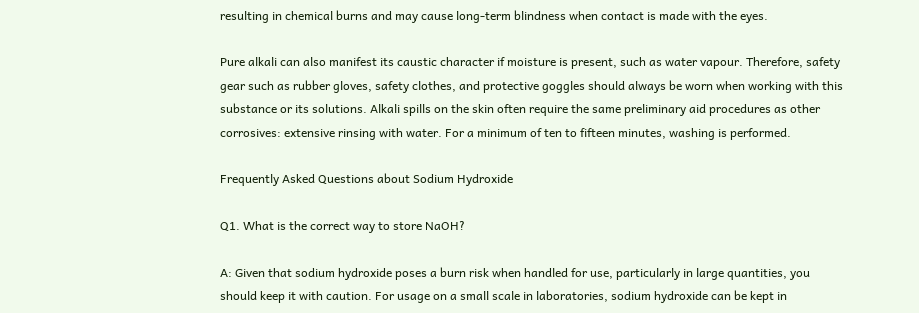resulting in chemical burns and may cause long-term blindness when contact is made with the eyes.

Pure alkali can also manifest its caustic character if moisture is present, such as water vapour. Therefore, safety gear such as rubber gloves, safety clothes, and protective goggles should always be worn when working with this substance or its solutions. Alkali spills on the skin often require the same preliminary aid procedures as other corrosives: extensive rinsing with water. For a minimum of ten to fifteen minutes, washing is performed.

Frequently Asked Questions about Sodium Hydroxide

Q1. What is the correct way to store NaOH?

A: Given that sodium hydroxide poses a burn risk when handled for use, particularly in large quantities, you should keep it with caution. For usage on a small scale in laboratories, sodium hydroxide can be kept in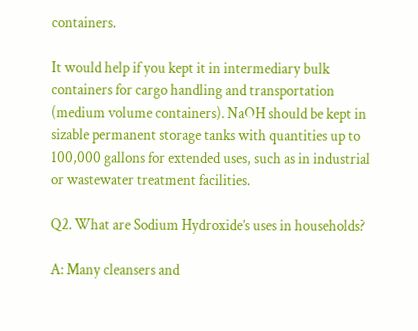containers.

It would help if you kept it in intermediary bulk containers for cargo handling and transportation (medium volume containers). NaOH should be kept in sizable permanent storage tanks with quantities up to 100,000 gallons for extended uses, such as in industrial or wastewater treatment facilities.

Q2. What are Sodium Hydroxide’s uses in households?

A: Many cleansers and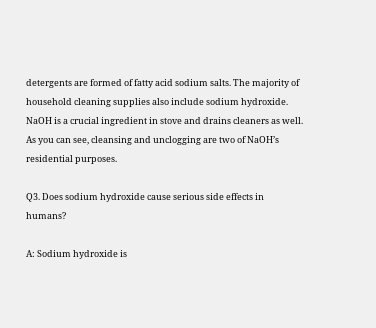detergents are formed of fatty acid sodium salts. The majority of household cleaning supplies also include sodium hydroxide. NaOH is a crucial ingredient in stove and drains cleaners as well. As you can see, cleansing and unclogging are two of NaOH’s residential purposes.

Q3. Does sodium hydroxide cause serious side effects in humans?

A: Sodium hydroxide is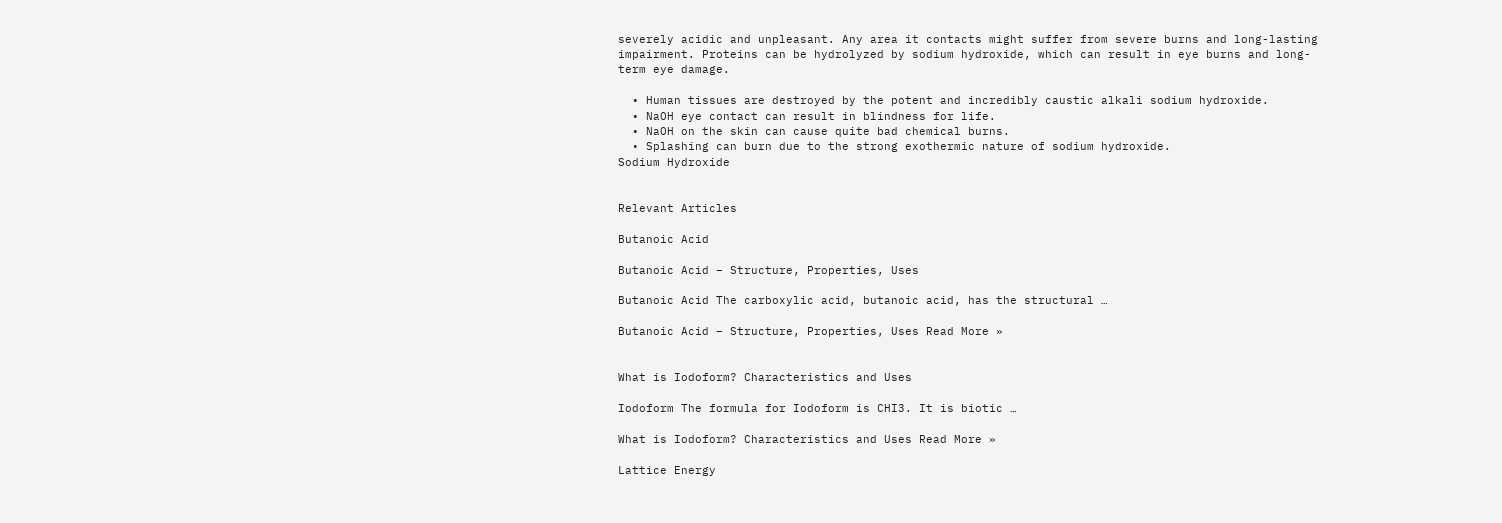severely acidic and unpleasant. Any area it contacts might suffer from severe burns and long-lasting impairment. Proteins can be hydrolyzed by sodium hydroxide, which can result in eye burns and long-term eye damage.

  • Human tissues are destroyed by the potent and incredibly caustic alkali sodium hydroxide.
  • NaOH eye contact can result in blindness for life.
  • NaOH on the skin can cause quite bad chemical burns.
  • Splashing can burn due to the strong exothermic nature of sodium hydroxide.
Sodium Hydroxide


Relevant Articles

Butanoic Acid

Butanoic Acid – Structure, Properties, Uses

Butanoic Acid The carboxylic acid, butanoic acid, has the structural …

Butanoic Acid – Structure, Properties, Uses Read More »


What is Iodoform? Characteristics and Uses

Iodoform The formula for Iodoform is CHI3. It is biotic …

What is Iodoform? Characteristics and Uses Read More »

Lattice Energy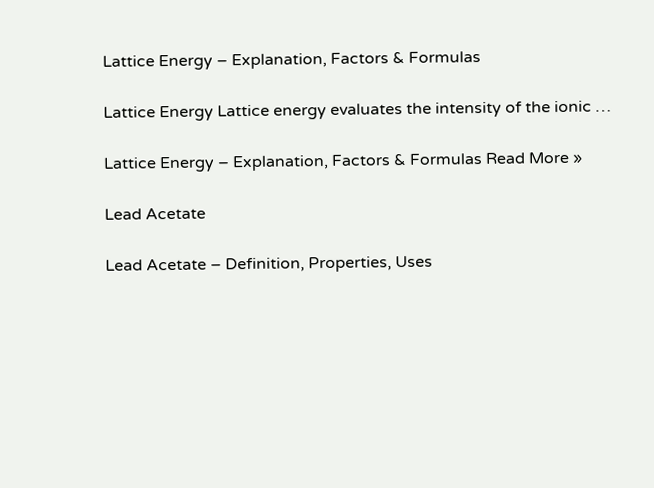Lattice Energy – Explanation, Factors & Formulas

Lattice Energy Lattice energy evaluates the intensity of the ionic …

Lattice Energy – Explanation, Factors & Formulas Read More »

Lead Acetate

Lead Acetate – Definition, Properties, Uses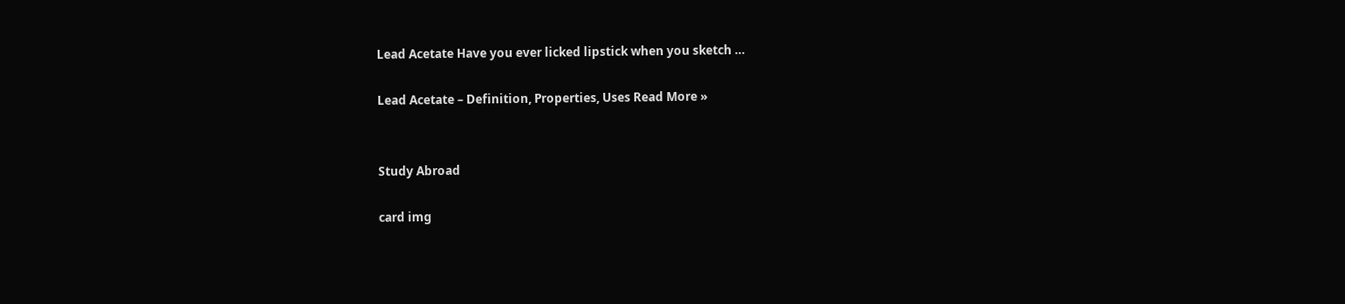Lead Acetate Have you ever licked lipstick when you sketch …

Lead Acetate – Definition, Properties, Uses Read More »


Study Abroad

card img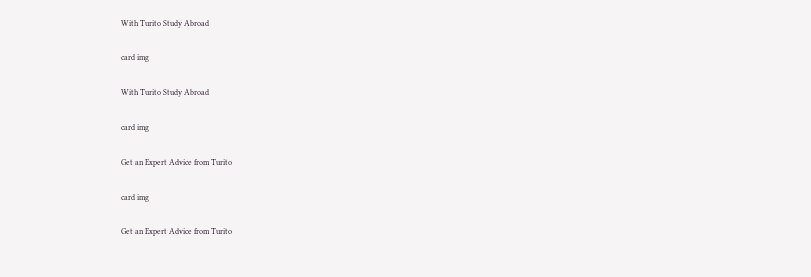With Turito Study Abroad

card img

With Turito Study Abroad

card img

Get an Expert Advice from Turito

card img

Get an Expert Advice from Turito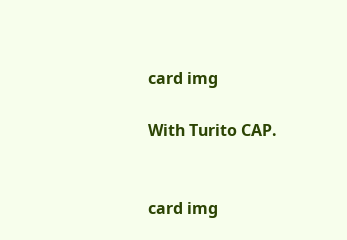card img

With Turito CAP.


card img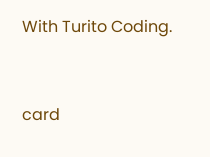With Turito Coding.


card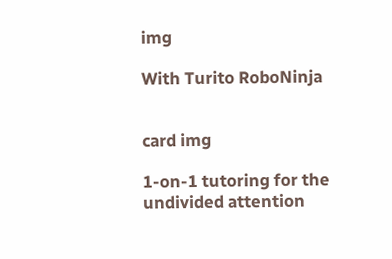img

With Turito RoboNinja


card img

1-on-1 tutoring for the undivided attention